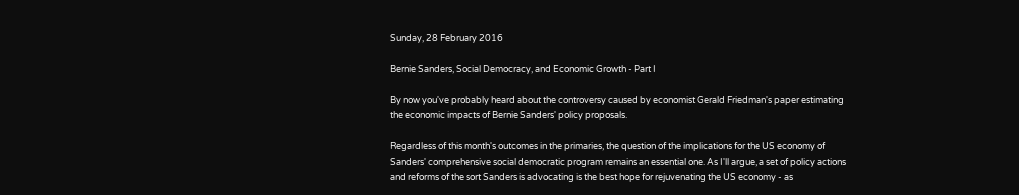Sunday, 28 February 2016

Bernie Sanders, Social Democracy, and Economic Growth - Part I

By now you've probably heard about the controversy caused by economist Gerald Friedman's paper estimating the economic impacts of Bernie Sanders' policy proposals.

Regardless of this month's outcomes in the primaries, the question of the implications for the US economy of Sanders' comprehensive social democratic program remains an essential one. As I'll argue, a set of policy actions and reforms of the sort Sanders is advocating is the best hope for rejuvenating the US economy - as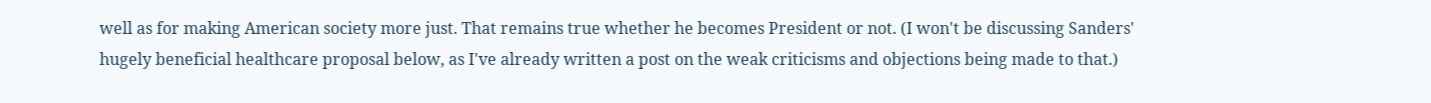well as for making American society more just. That remains true whether he becomes President or not. (I won't be discussing Sanders' hugely beneficial healthcare proposal below, as I've already written a post on the weak criticisms and objections being made to that.)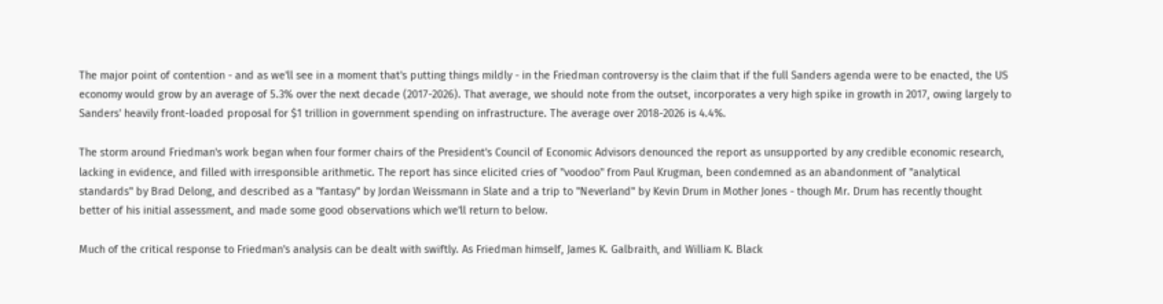The major point of contention - and as we'll see in a moment that's putting things mildly - in the Friedman controversy is the claim that if the full Sanders agenda were to be enacted, the US economy would grow by an average of 5.3% over the next decade (2017-2026). That average, we should note from the outset, incorporates a very high spike in growth in 2017, owing largely to Sanders' heavily front-loaded proposal for $1 trillion in government spending on infrastructure. The average over 2018-2026 is 4.4%.

The storm around Friedman's work began when four former chairs of the President's Council of Economic Advisors denounced the report as unsupported by any credible economic research, lacking in evidence, and filled with irresponsible arithmetic. The report has since elicited cries of "voodoo" from Paul Krugman, been condemned as an abandonment of "analytical standards" by Brad Delong, and described as a "fantasy" by Jordan Weissmann in Slate and a trip to "Neverland" by Kevin Drum in Mother Jones - though Mr. Drum has recently thought better of his initial assessment, and made some good observations which we'll return to below.

Much of the critical response to Friedman's analysis can be dealt with swiftly. As Friedman himself, James K. Galbraith, and William K. Black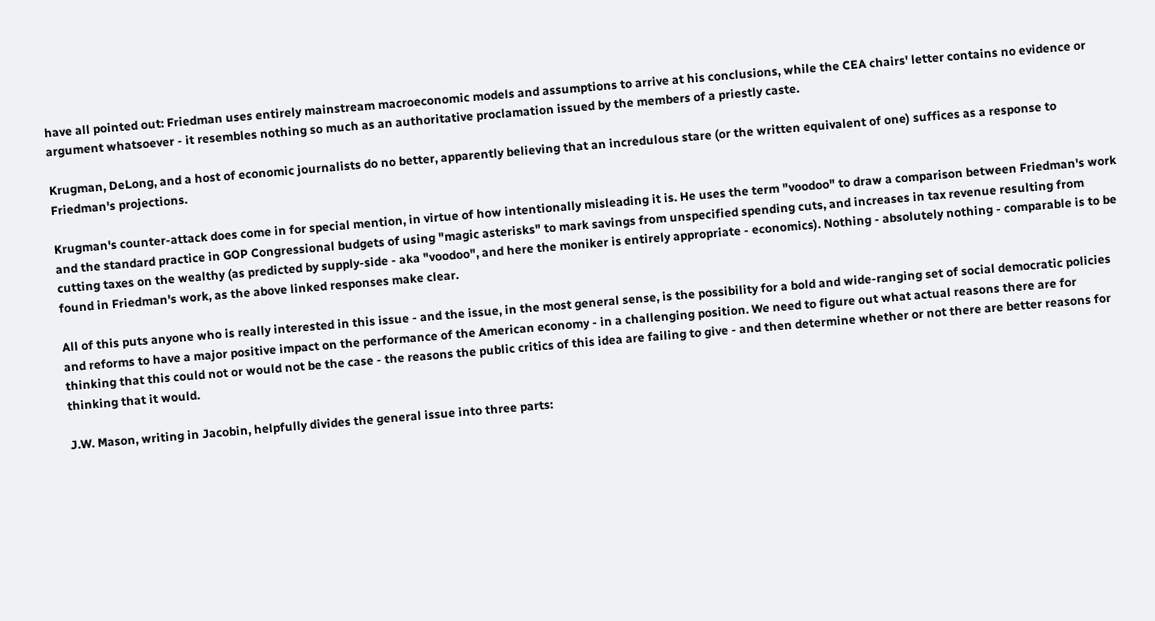have all pointed out: Friedman uses entirely mainstream macroeconomic models and assumptions to arrive at his conclusions, while the CEA chairs' letter contains no evidence or argument whatsoever - it resembles nothing so much as an authoritative proclamation issued by the members of a priestly caste.

Krugman, DeLong, and a host of economic journalists do no better, apparently believing that an incredulous stare (or the written equivalent of one) suffices as a response to Friedman's projections.

Krugman's counter-attack does come in for special mention, in virtue of how intentionally misleading it is. He uses the term "voodoo" to draw a comparison between Friedman's work and the standard practice in GOP Congressional budgets of using "magic asterisks" to mark savings from unspecified spending cuts, and increases in tax revenue resulting from cutting taxes on the wealthy (as predicted by supply-side - aka "voodoo", and here the moniker is entirely appropriate - economics). Nothing - absolutely nothing - comparable is to be found in Friedman's work, as the above linked responses make clear.

All of this puts anyone who is really interested in this issue - and the issue, in the most general sense, is the possibility for a bold and wide-ranging set of social democratic policies and reforms to have a major positive impact on the performance of the American economy - in a challenging position. We need to figure out what actual reasons there are for thinking that this could not or would not be the case - the reasons the public critics of this idea are failing to give - and then determine whether or not there are better reasons for thinking that it would.

J.W. Mason, writing in Jacobin, helpfully divides the general issue into three parts: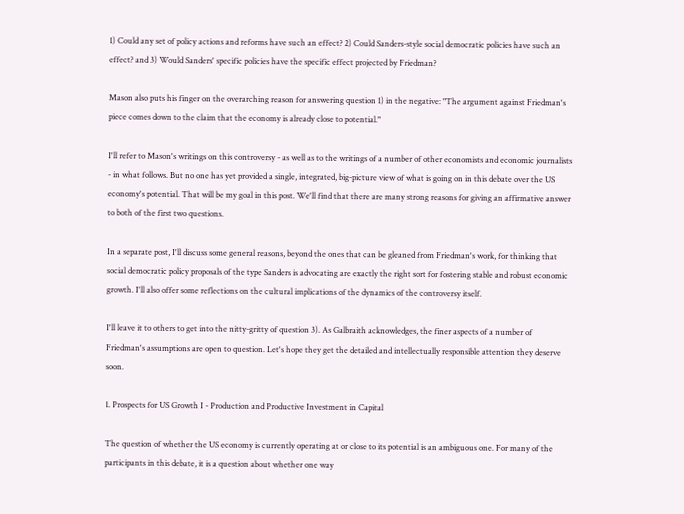1) Could any set of policy actions and reforms have such an effect? 2) Could Sanders-style social democratic policies have such an effect? and 3) Would Sanders' specific policies have the specific effect projected by Friedman?

Mason also puts his finger on the overarching reason for answering question 1) in the negative: "The argument against Friedman's piece comes down to the claim that the economy is already close to potential."

I'll refer to Mason's writings on this controversy - as well as to the writings of a number of other economists and economic journalists - in what follows. But no one has yet provided a single, integrated, big-picture view of what is going on in this debate over the US economy's potential. That will be my goal in this post. We'll find that there are many strong reasons for giving an affirmative answer to both of the first two questions.

In a separate post, I'll discuss some general reasons, beyond the ones that can be gleaned from Friedman's work, for thinking that social democratic policy proposals of the type Sanders is advocating are exactly the right sort for fostering stable and robust economic growth. I'll also offer some reflections on the cultural implications of the dynamics of the controversy itself.

I'll leave it to others to get into the nitty-gritty of question 3). As Galbraith acknowledges, the finer aspects of a number of Friedman's assumptions are open to question. Let's hope they get the detailed and intellectually responsible attention they deserve soon.

1. Prospects for US Growth I - Production and Productive Investment in Capital

The question of whether the US economy is currently operating at or close to its potential is an ambiguous one. For many of the participants in this debate, it is a question about whether one way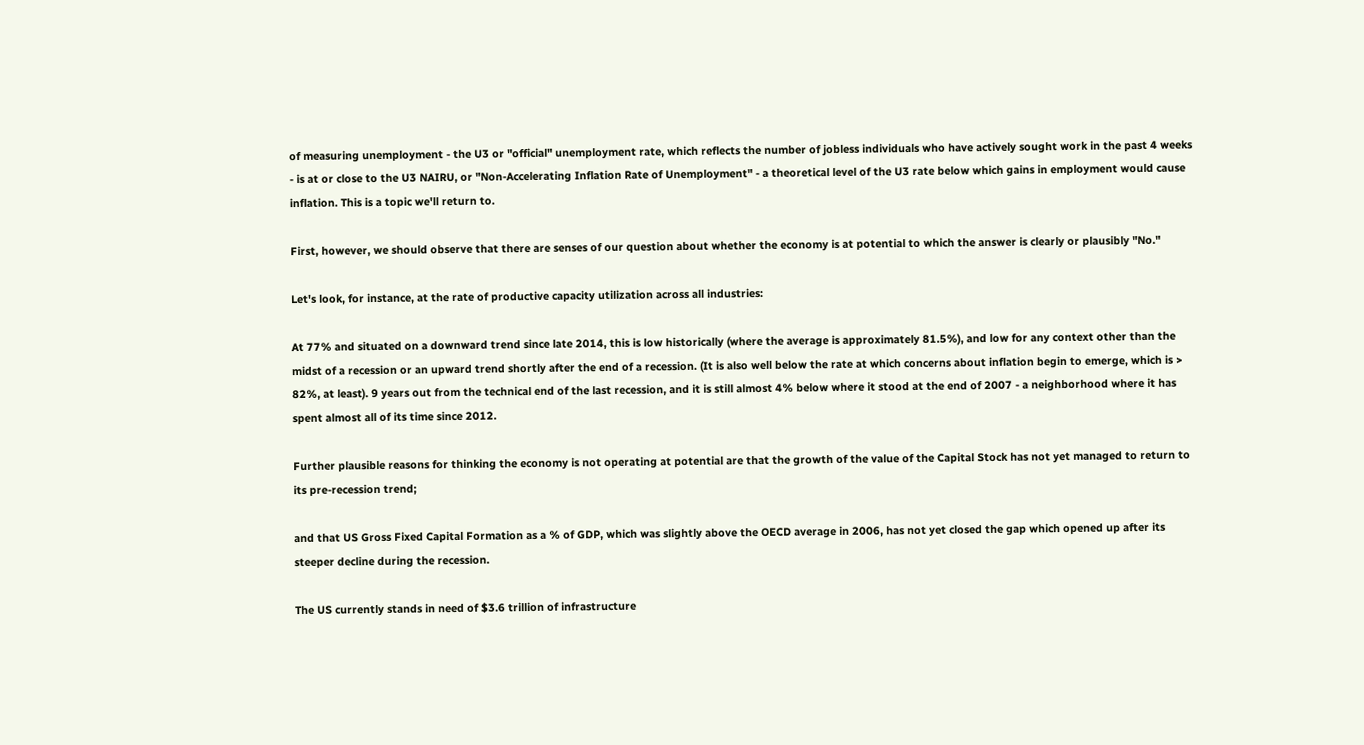of measuring unemployment - the U3 or "official" unemployment rate, which reflects the number of jobless individuals who have actively sought work in the past 4 weeks - is at or close to the U3 NAIRU, or "Non-Accelerating Inflation Rate of Unemployment" - a theoretical level of the U3 rate below which gains in employment would cause inflation. This is a topic we'll return to.

First, however, we should observe that there are senses of our question about whether the economy is at potential to which the answer is clearly or plausibly "No."

Let's look, for instance, at the rate of productive capacity utilization across all industries:

At 77% and situated on a downward trend since late 2014, this is low historically (where the average is approximately 81.5%), and low for any context other than the midst of a recession or an upward trend shortly after the end of a recession. (It is also well below the rate at which concerns about inflation begin to emerge, which is > 82%, at least). 9 years out from the technical end of the last recession, and it is still almost 4% below where it stood at the end of 2007 - a neighborhood where it has spent almost all of its time since 2012.

Further plausible reasons for thinking the economy is not operating at potential are that the growth of the value of the Capital Stock has not yet managed to return to its pre-recession trend;

and that US Gross Fixed Capital Formation as a % of GDP, which was slightly above the OECD average in 2006, has not yet closed the gap which opened up after its steeper decline during the recession.

The US currently stands in need of $3.6 trillion of infrastructure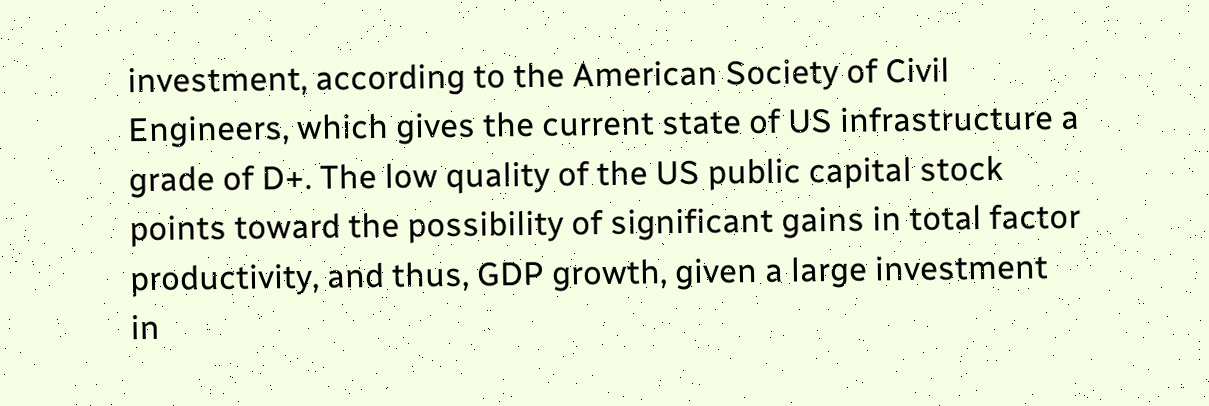investment, according to the American Society of Civil Engineers, which gives the current state of US infrastructure a grade of D+. The low quality of the US public capital stock points toward the possibility of significant gains in total factor productivity, and thus, GDP growth, given a large investment in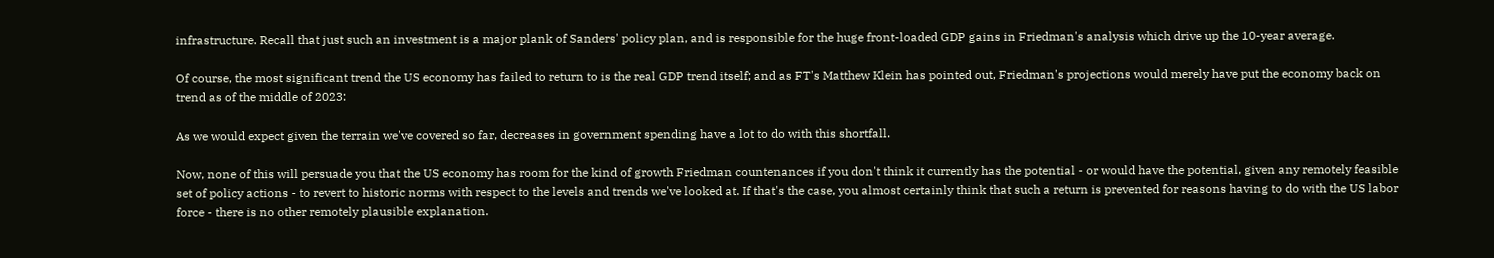infrastructure. Recall that just such an investment is a major plank of Sanders' policy plan, and is responsible for the huge front-loaded GDP gains in Friedman's analysis which drive up the 10-year average.

Of course, the most significant trend the US economy has failed to return to is the real GDP trend itself; and as FT's Matthew Klein has pointed out, Friedman's projections would merely have put the economy back on trend as of the middle of 2023:

As we would expect given the terrain we've covered so far, decreases in government spending have a lot to do with this shortfall.

Now, none of this will persuade you that the US economy has room for the kind of growth Friedman countenances if you don't think it currently has the potential - or would have the potential, given any remotely feasible set of policy actions - to revert to historic norms with respect to the levels and trends we've looked at. If that's the case, you almost certainly think that such a return is prevented for reasons having to do with the US labor force - there is no other remotely plausible explanation.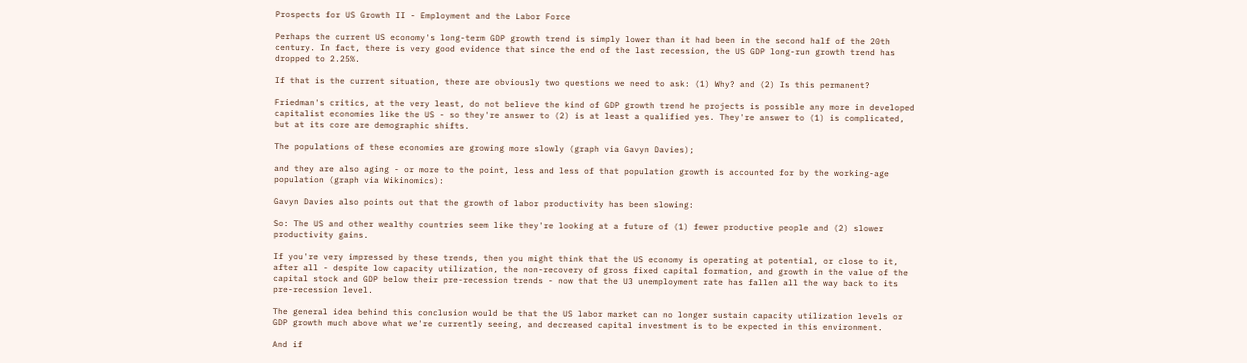Prospects for US Growth II - Employment and the Labor Force

Perhaps the current US economy's long-term GDP growth trend is simply lower than it had been in the second half of the 20th century. In fact, there is very good evidence that since the end of the last recession, the US GDP long-run growth trend has dropped to 2.25%.

If that is the current situation, there are obviously two questions we need to ask: (1) Why? and (2) Is this permanent?

Friedman's critics, at the very least, do not believe the kind of GDP growth trend he projects is possible any more in developed capitalist economies like the US - so they're answer to (2) is at least a qualified yes. They're answer to (1) is complicated, but at its core are demographic shifts.

The populations of these economies are growing more slowly (graph via Gavyn Davies);

and they are also aging - or more to the point, less and less of that population growth is accounted for by the working-age population (graph via Wikinomics):

Gavyn Davies also points out that the growth of labor productivity has been slowing:

So: The US and other wealthy countries seem like they're looking at a future of (1) fewer productive people and (2) slower productivity gains.

If you're very impressed by these trends, then you might think that the US economy is operating at potential, or close to it, after all - despite low capacity utilization, the non-recovery of gross fixed capital formation, and growth in the value of the capital stock and GDP below their pre-recession trends - now that the U3 unemployment rate has fallen all the way back to its pre-recession level.

The general idea behind this conclusion would be that the US labor market can no longer sustain capacity utilization levels or GDP growth much above what we're currently seeing, and decreased capital investment is to be expected in this environment.

And if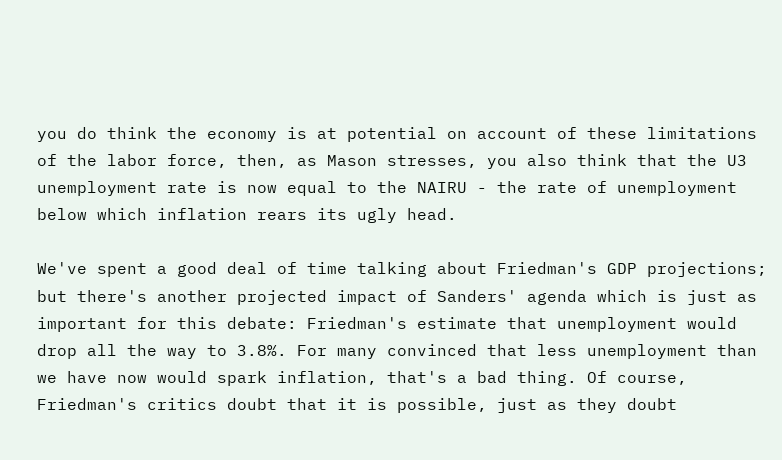you do think the economy is at potential on account of these limitations of the labor force, then, as Mason stresses, you also think that the U3 unemployment rate is now equal to the NAIRU - the rate of unemployment below which inflation rears its ugly head.

We've spent a good deal of time talking about Friedman's GDP projections; but there's another projected impact of Sanders' agenda which is just as important for this debate: Friedman's estimate that unemployment would drop all the way to 3.8%. For many convinced that less unemployment than we have now would spark inflation, that's a bad thing. Of course, Friedman's critics doubt that it is possible, just as they doubt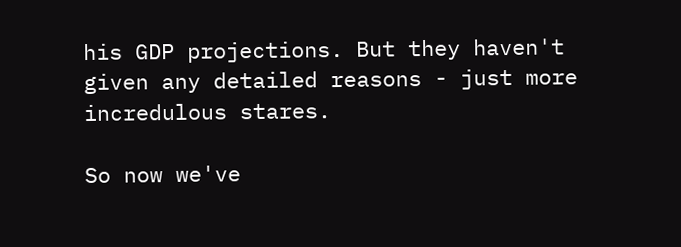his GDP projections. But they haven't given any detailed reasons - just more incredulous stares.

So now we've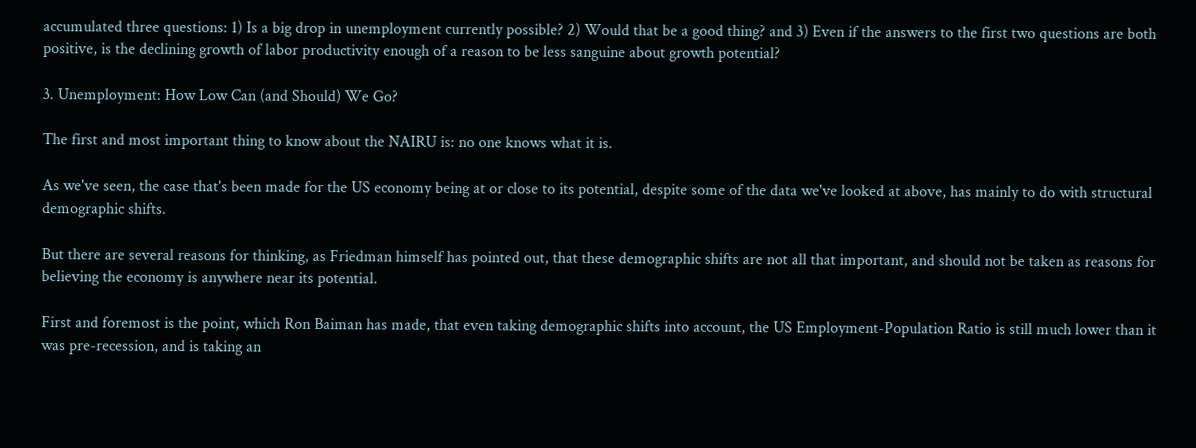accumulated three questions: 1) Is a big drop in unemployment currently possible? 2) Would that be a good thing? and 3) Even if the answers to the first two questions are both positive, is the declining growth of labor productivity enough of a reason to be less sanguine about growth potential?

3. Unemployment: How Low Can (and Should) We Go?

The first and most important thing to know about the NAIRU is: no one knows what it is.

As we've seen, the case that's been made for the US economy being at or close to its potential, despite some of the data we've looked at above, has mainly to do with structural demographic shifts.

But there are several reasons for thinking, as Friedman himself has pointed out, that these demographic shifts are not all that important, and should not be taken as reasons for believing the economy is anywhere near its potential.

First and foremost is the point, which Ron Baiman has made, that even taking demographic shifts into account, the US Employment-Population Ratio is still much lower than it was pre-recession, and is taking an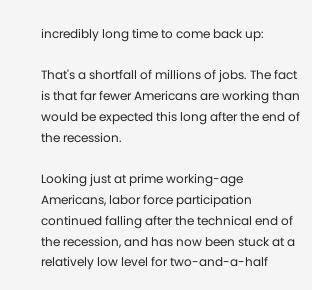incredibly long time to come back up:

That's a shortfall of millions of jobs. The fact is that far fewer Americans are working than would be expected this long after the end of the recession.

Looking just at prime working-age Americans, labor force participation continued falling after the technical end of the recession, and has now been stuck at a relatively low level for two-and-a-half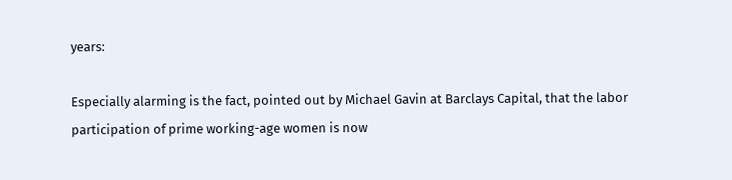years:

Especially alarming is the fact, pointed out by Michael Gavin at Barclays Capital, that the labor participation of prime working-age women is now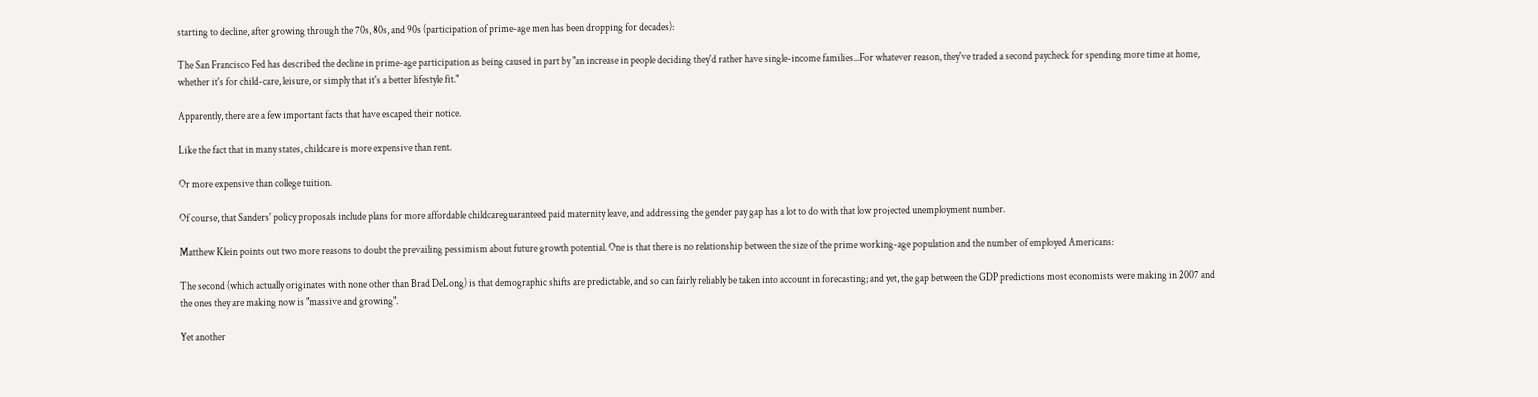starting to decline, after growing through the 70s, 80s, and 90s (participation of prime-age men has been dropping for decades):

The San Francisco Fed has described the decline in prime-age participation as being caused in part by "an increase in people deciding they'd rather have single-income families...For whatever reason, they've traded a second paycheck for spending more time at home, whether it's for child-care, leisure, or simply that it's a better lifestyle fit."

Apparently, there are a few important facts that have escaped their notice.

Like the fact that in many states, childcare is more expensive than rent.

Or more expensive than college tuition.

Of course, that Sanders' policy proposals include plans for more affordable childcareguaranteed paid maternity leave, and addressing the gender pay gap has a lot to do with that low projected unemployment number.

Matthew Klein points out two more reasons to doubt the prevailing pessimism about future growth potential. One is that there is no relationship between the size of the prime working-age population and the number of employed Americans:

The second (which actually originates with none other than Brad DeLong) is that demographic shifts are predictable, and so can fairly reliably be taken into account in forecasting; and yet, the gap between the GDP predictions most economists were making in 2007 and the ones they are making now is "massive and growing".

Yet another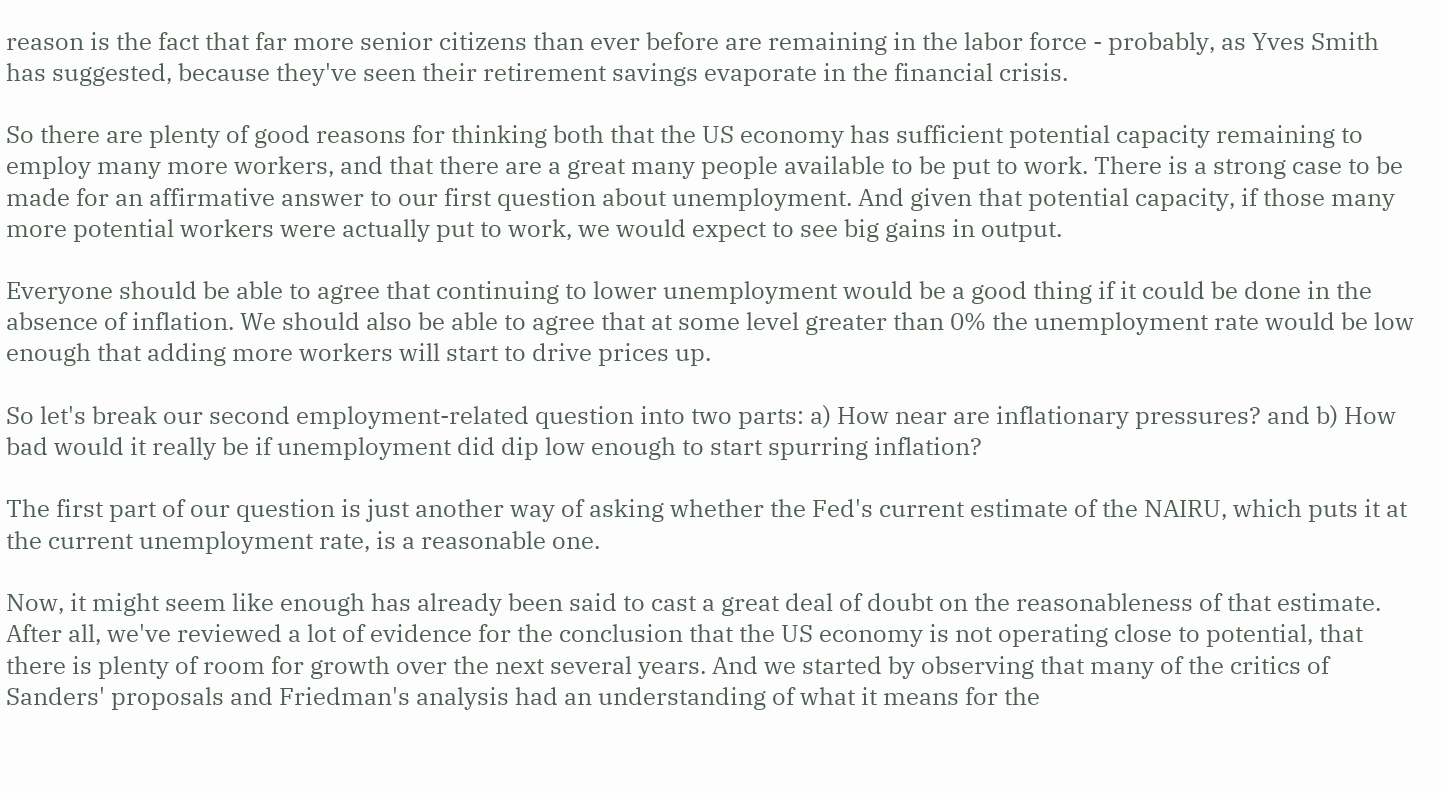reason is the fact that far more senior citizens than ever before are remaining in the labor force - probably, as Yves Smith has suggested, because they've seen their retirement savings evaporate in the financial crisis.

So there are plenty of good reasons for thinking both that the US economy has sufficient potential capacity remaining to employ many more workers, and that there are a great many people available to be put to work. There is a strong case to be made for an affirmative answer to our first question about unemployment. And given that potential capacity, if those many more potential workers were actually put to work, we would expect to see big gains in output.

Everyone should be able to agree that continuing to lower unemployment would be a good thing if it could be done in the absence of inflation. We should also be able to agree that at some level greater than 0% the unemployment rate would be low enough that adding more workers will start to drive prices up.

So let's break our second employment-related question into two parts: a) How near are inflationary pressures? and b) How bad would it really be if unemployment did dip low enough to start spurring inflation?

The first part of our question is just another way of asking whether the Fed's current estimate of the NAIRU, which puts it at the current unemployment rate, is a reasonable one.

Now, it might seem like enough has already been said to cast a great deal of doubt on the reasonableness of that estimate. After all, we've reviewed a lot of evidence for the conclusion that the US economy is not operating close to potential, that there is plenty of room for growth over the next several years. And we started by observing that many of the critics of Sanders' proposals and Friedman's analysis had an understanding of what it means for the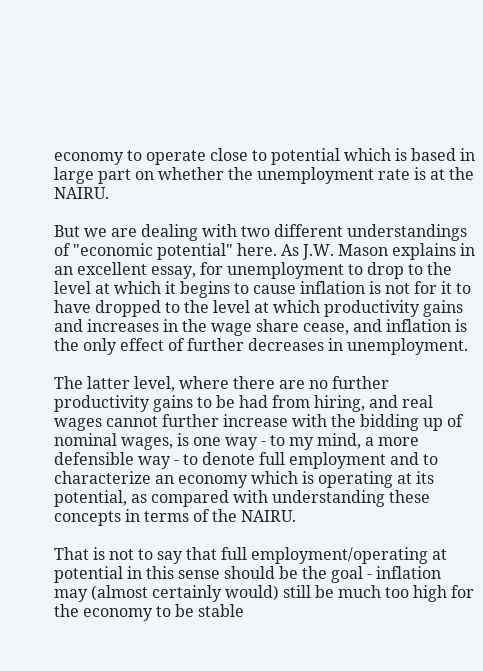economy to operate close to potential which is based in large part on whether the unemployment rate is at the NAIRU.

But we are dealing with two different understandings of "economic potential" here. As J.W. Mason explains in an excellent essay, for unemployment to drop to the level at which it begins to cause inflation is not for it to have dropped to the level at which productivity gains and increases in the wage share cease, and inflation is the only effect of further decreases in unemployment.

The latter level, where there are no further productivity gains to be had from hiring, and real wages cannot further increase with the bidding up of nominal wages, is one way - to my mind, a more defensible way - to denote full employment and to characterize an economy which is operating at its potential, as compared with understanding these concepts in terms of the NAIRU.

That is not to say that full employment/operating at potential in this sense should be the goal - inflation may (almost certainly would) still be much too high for the economy to be stable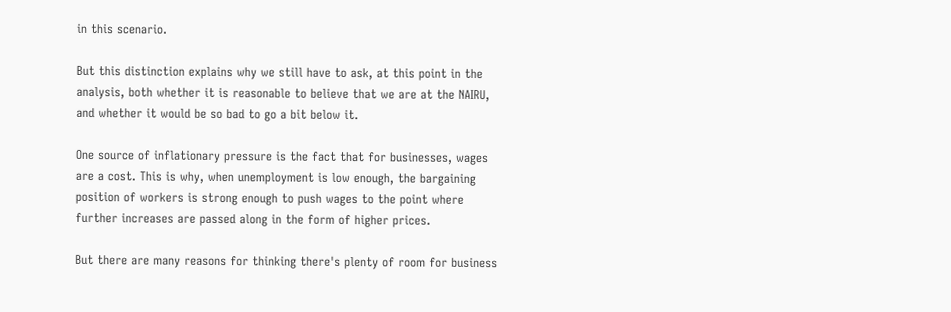in this scenario.

But this distinction explains why we still have to ask, at this point in the analysis, both whether it is reasonable to believe that we are at the NAIRU, and whether it would be so bad to go a bit below it.

One source of inflationary pressure is the fact that for businesses, wages are a cost. This is why, when unemployment is low enough, the bargaining position of workers is strong enough to push wages to the point where further increases are passed along in the form of higher prices.

But there are many reasons for thinking there's plenty of room for business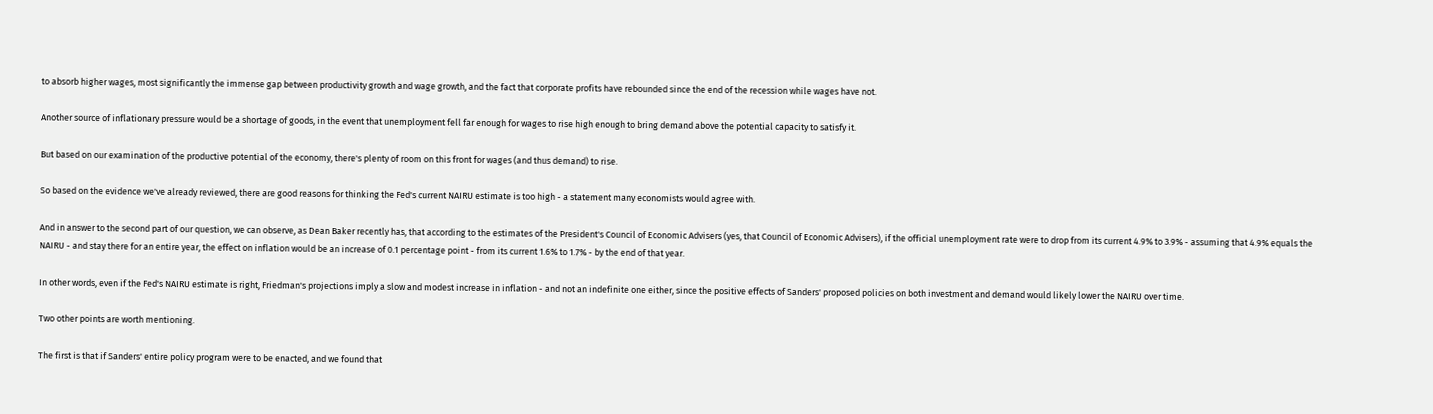to absorb higher wages, most significantly the immense gap between productivity growth and wage growth, and the fact that corporate profits have rebounded since the end of the recession while wages have not.

Another source of inflationary pressure would be a shortage of goods, in the event that unemployment fell far enough for wages to rise high enough to bring demand above the potential capacity to satisfy it.

But based on our examination of the productive potential of the economy, there's plenty of room on this front for wages (and thus demand) to rise.

So based on the evidence we've already reviewed, there are good reasons for thinking the Fed's current NAIRU estimate is too high - a statement many economists would agree with.

And in answer to the second part of our question, we can observe, as Dean Baker recently has, that according to the estimates of the President's Council of Economic Advisers (yes, that Council of Economic Advisers), if the official unemployment rate were to drop from its current 4.9% to 3.9% - assuming that 4.9% equals the NAIRU - and stay there for an entire year, the effect on inflation would be an increase of 0.1 percentage point - from its current 1.6% to 1.7% - by the end of that year.

In other words, even if the Fed's NAIRU estimate is right, Friedman's projections imply a slow and modest increase in inflation - and not an indefinite one either, since the positive effects of Sanders' proposed policies on both investment and demand would likely lower the NAIRU over time.

Two other points are worth mentioning.

The first is that if Sanders' entire policy program were to be enacted, and we found that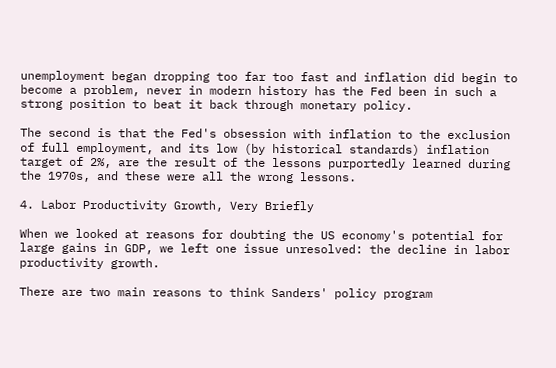unemployment began dropping too far too fast and inflation did begin to become a problem, never in modern history has the Fed been in such a strong position to beat it back through monetary policy.

The second is that the Fed's obsession with inflation to the exclusion of full employment, and its low (by historical standards) inflation target of 2%, are the result of the lessons purportedly learned during the 1970s, and these were all the wrong lessons.

4. Labor Productivity Growth, Very Briefly

When we looked at reasons for doubting the US economy's potential for large gains in GDP, we left one issue unresolved: the decline in labor productivity growth.

There are two main reasons to think Sanders' policy program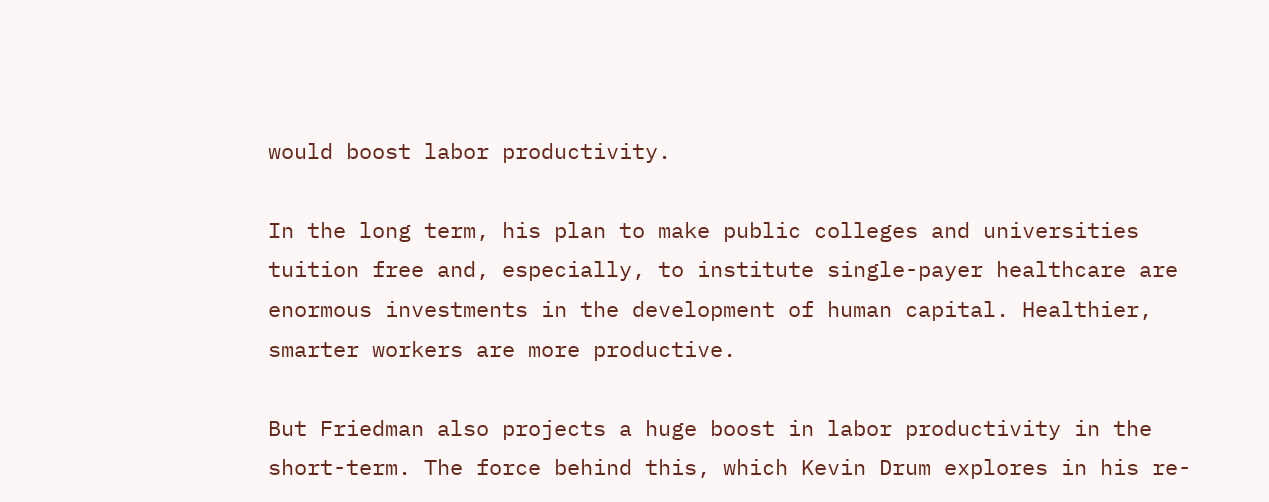would boost labor productivity.

In the long term, his plan to make public colleges and universities tuition free and, especially, to institute single-payer healthcare are enormous investments in the development of human capital. Healthier, smarter workers are more productive.

But Friedman also projects a huge boost in labor productivity in the short-term. The force behind this, which Kevin Drum explores in his re-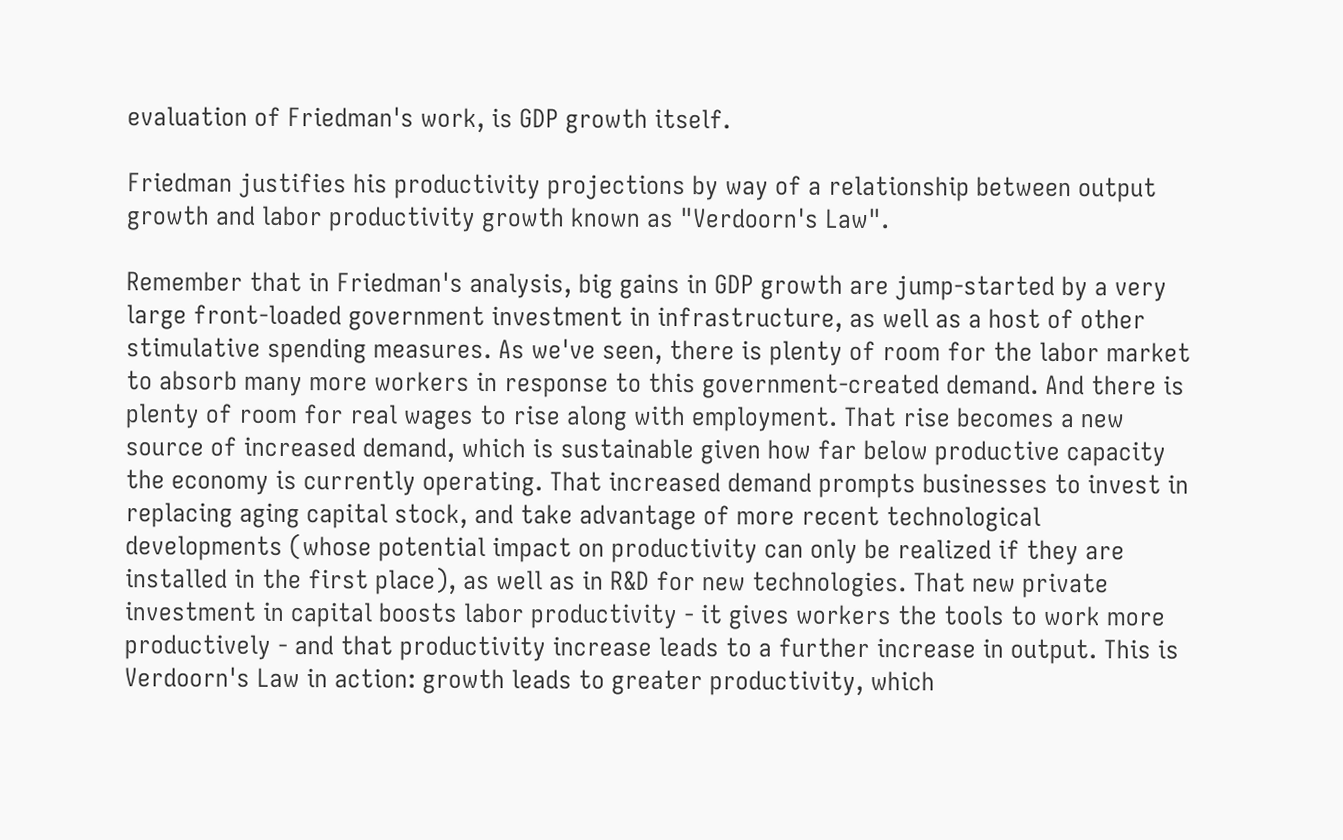evaluation of Friedman's work, is GDP growth itself.

Friedman justifies his productivity projections by way of a relationship between output growth and labor productivity growth known as "Verdoorn's Law".

Remember that in Friedman's analysis, big gains in GDP growth are jump-started by a very large front-loaded government investment in infrastructure, as well as a host of other stimulative spending measures. As we've seen, there is plenty of room for the labor market to absorb many more workers in response to this government-created demand. And there is plenty of room for real wages to rise along with employment. That rise becomes a new source of increased demand, which is sustainable given how far below productive capacity the economy is currently operating. That increased demand prompts businesses to invest in replacing aging capital stock, and take advantage of more recent technological developments (whose potential impact on productivity can only be realized if they are installed in the first place), as well as in R&D for new technologies. That new private investment in capital boosts labor productivity - it gives workers the tools to work more productively - and that productivity increase leads to a further increase in output. This is Verdoorn's Law in action: growth leads to greater productivity, which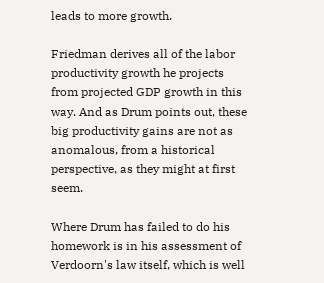leads to more growth.

Friedman derives all of the labor productivity growth he projects from projected GDP growth in this way. And as Drum points out, these big productivity gains are not as anomalous, from a historical perspective, as they might at first seem.

Where Drum has failed to do his homework is in his assessment of Verdoorn's law itself, which is well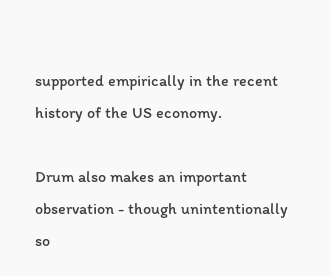supported empirically in the recent history of the US economy.

Drum also makes an important observation - though unintentionally so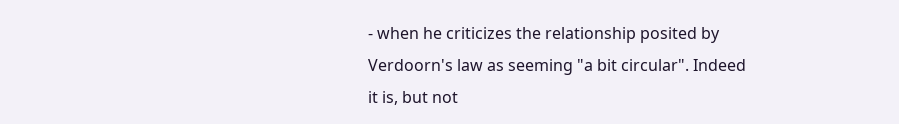- when he criticizes the relationship posited by Verdoorn's law as seeming "a bit circular". Indeed it is, but not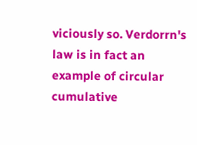viciously so. Verdorrn's law is in fact an example of circular cumulative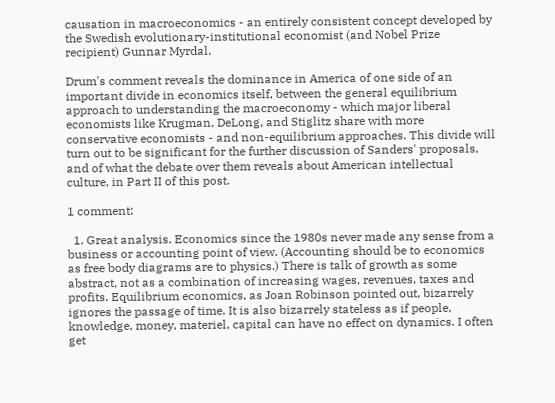causation in macroeconomics - an entirely consistent concept developed by the Swedish evolutionary-institutional economist (and Nobel Prize recipient) Gunnar Myrdal.

Drum's comment reveals the dominance in America of one side of an important divide in economics itself, between the general equilibrium approach to understanding the macroeconomy - which major liberal economists like Krugman, DeLong, and Stiglitz share with more conservative economists - and non-equilibrium approaches. This divide will turn out to be significant for the further discussion of Sanders' proposals, and of what the debate over them reveals about American intellectual culture, in Part II of this post.

1 comment:

  1. Great analysis. Economics since the 1980s never made any sense from a business or accounting point of view. (Accounting should be to economics as free body diagrams are to physics.) There is talk of growth as some abstract, not as a combination of increasing wages, revenues, taxes and profits. Equilibrium economics, as Joan Robinson pointed out, bizarrely ignores the passage of time. It is also bizarrely stateless as if people, knowledge, money, materiel, capital can have no effect on dynamics. I often get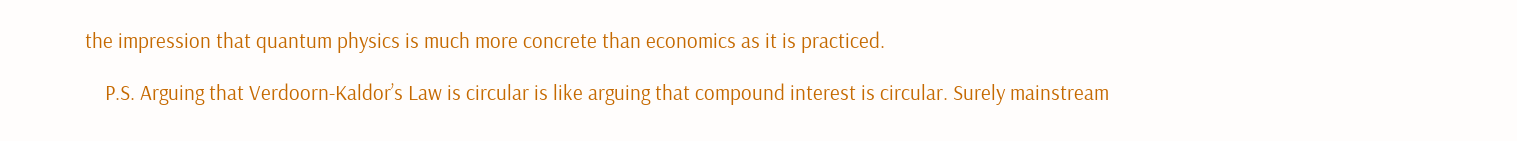the impression that quantum physics is much more concrete than economics as it is practiced.

    P.S. Arguing that Verdoorn-Kaldor’s Law is circular is like arguing that compound interest is circular. Surely mainstream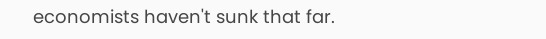economists haven't sunk that far.